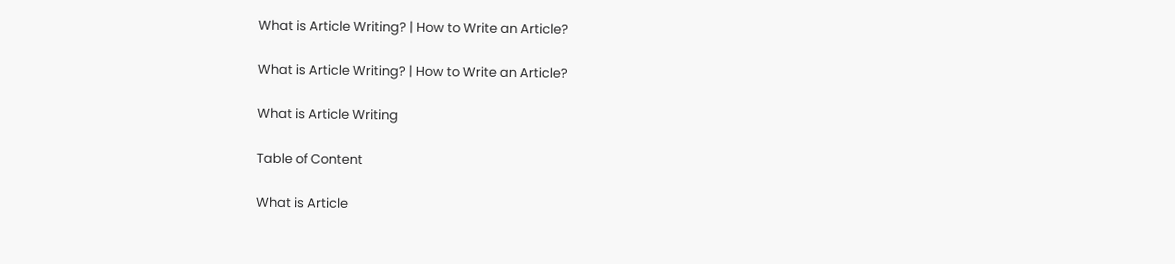What is Article Writing? | How to Write an Article?

What is Article Writing? | How to Write an Article?

What is Article Writing

Table of Content

What is Article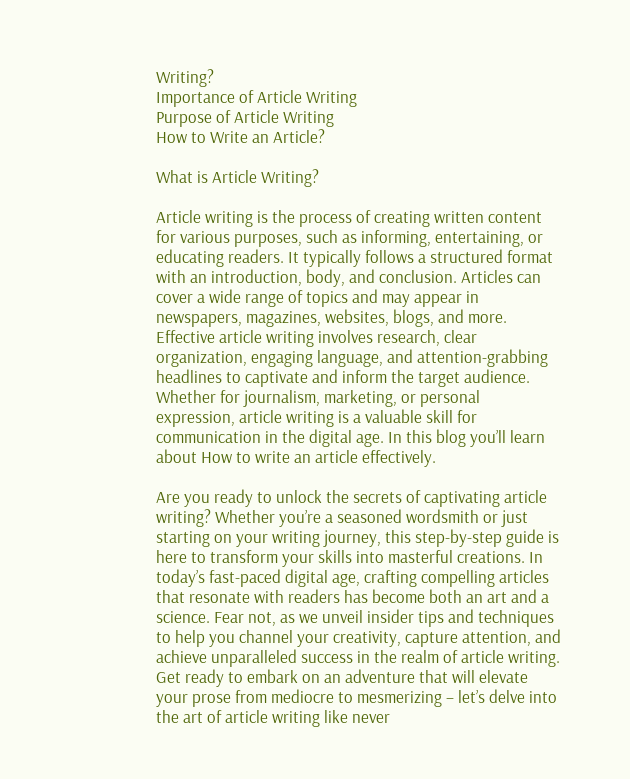Writing?
Importance of Article Writing
Purpose of Article Writing
How to Write an Article?

What is Article Writing?

Article writing is the process of creating written content for various purposes, such as informing, entertaining, or educating readers. It typically follows a structured format with an introduction, body, and conclusion. Articles can cover a wide range of topics and may appear in newspapers, magazines, websites, blogs, and more. Effective article writing involves research, clear organization, engaging language, and attention-grabbing headlines to captivate and inform the target audience. Whether for journalism, marketing, or personal expression, article writing is a valuable skill for communication in the digital age. In this blog you’ll learn about How to write an article effectively.

Are you ready to unlock the secrets of captivating article writing? Whether you’re a seasoned wordsmith or just starting on your writing journey, this step-by-step guide is here to transform your skills into masterful creations. In today’s fast-paced digital age, crafting compelling articles that resonate with readers has become both an art and a science. Fear not, as we unveil insider tips and techniques to help you channel your creativity, capture attention, and achieve unparalleled success in the realm of article writing. Get ready to embark on an adventure that will elevate your prose from mediocre to mesmerizing – let’s delve into the art of article writing like never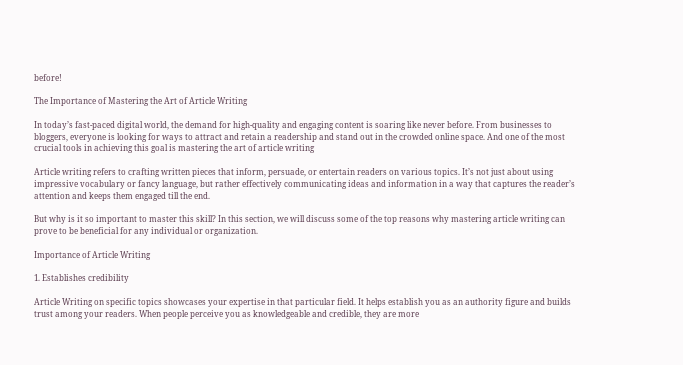before!

The Importance of Mastering the Art of Article Writing

In today’s fast-paced digital world, the demand for high-quality and engaging content is soaring like never before. From businesses to bloggers, everyone is looking for ways to attract and retain a readership and stand out in the crowded online space. And one of the most crucial tools in achieving this goal is mastering the art of article writing

Article writing refers to crafting written pieces that inform, persuade, or entertain readers on various topics. It’s not just about using impressive vocabulary or fancy language, but rather effectively communicating ideas and information in a way that captures the reader’s attention and keeps them engaged till the end.

But why is it so important to master this skill? In this section, we will discuss some of the top reasons why mastering article writing can prove to be beneficial for any individual or organization.

Importance of Article Writing

1. Establishes credibility

Article Writing on specific topics showcases your expertise in that particular field. It helps establish you as an authority figure and builds trust among your readers. When people perceive you as knowledgeable and credible, they are more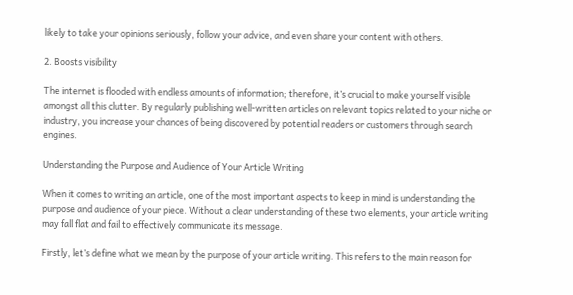likely to take your opinions seriously, follow your advice, and even share your content with others.

2. Boosts visibility

The internet is flooded with endless amounts of information; therefore, it’s crucial to make yourself visible amongst all this clutter. By regularly publishing well-written articles on relevant topics related to your niche or industry, you increase your chances of being discovered by potential readers or customers through search engines.

Understanding the Purpose and Audience of Your Article Writing

When it comes to writing an article, one of the most important aspects to keep in mind is understanding the purpose and audience of your piece. Without a clear understanding of these two elements, your article writing may fall flat and fail to effectively communicate its message.

Firstly, let’s define what we mean by the purpose of your article writing. This refers to the main reason for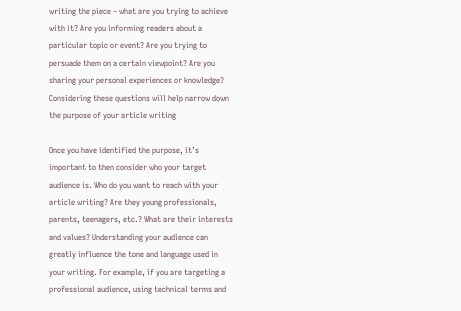writing the piece – what are you trying to achieve with it? Are you informing readers about a particular topic or event? Are you trying to persuade them on a certain viewpoint? Are you sharing your personal experiences or knowledge? Considering these questions will help narrow down the purpose of your article writing

Once you have identified the purpose, it’s important to then consider who your target audience is. Who do you want to reach with your article writing? Are they young professionals, parents, teenagers, etc.? What are their interests and values? Understanding your audience can greatly influence the tone and language used in your writing. For example, if you are targeting a professional audience, using technical terms and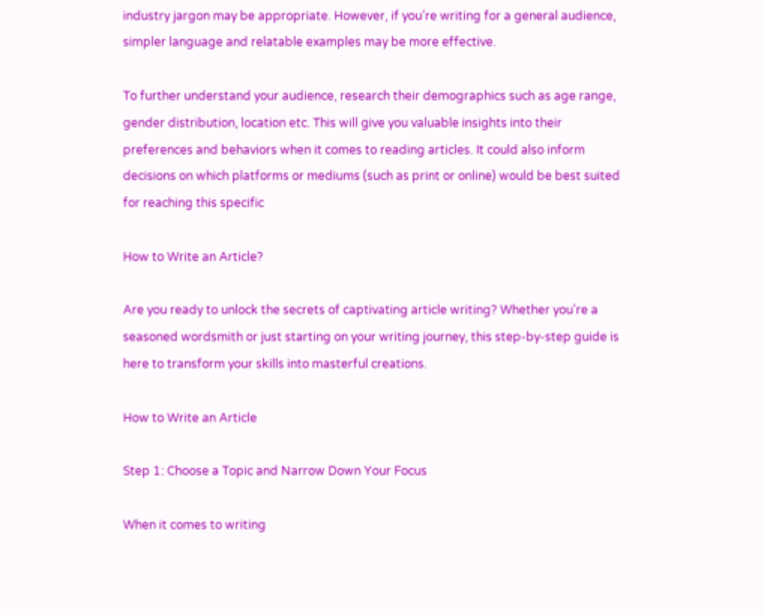industry jargon may be appropriate. However, if you’re writing for a general audience, simpler language and relatable examples may be more effective.

To further understand your audience, research their demographics such as age range, gender distribution, location etc. This will give you valuable insights into their preferences and behaviors when it comes to reading articles. It could also inform decisions on which platforms or mediums (such as print or online) would be best suited for reaching this specific

How to Write an Article?

Are you ready to unlock the secrets of captivating article writing? Whether you’re a seasoned wordsmith or just starting on your writing journey, this step-by-step guide is here to transform your skills into masterful creations.

How to Write an Article

Step 1: Choose a Topic and Narrow Down Your Focus

When it comes to writing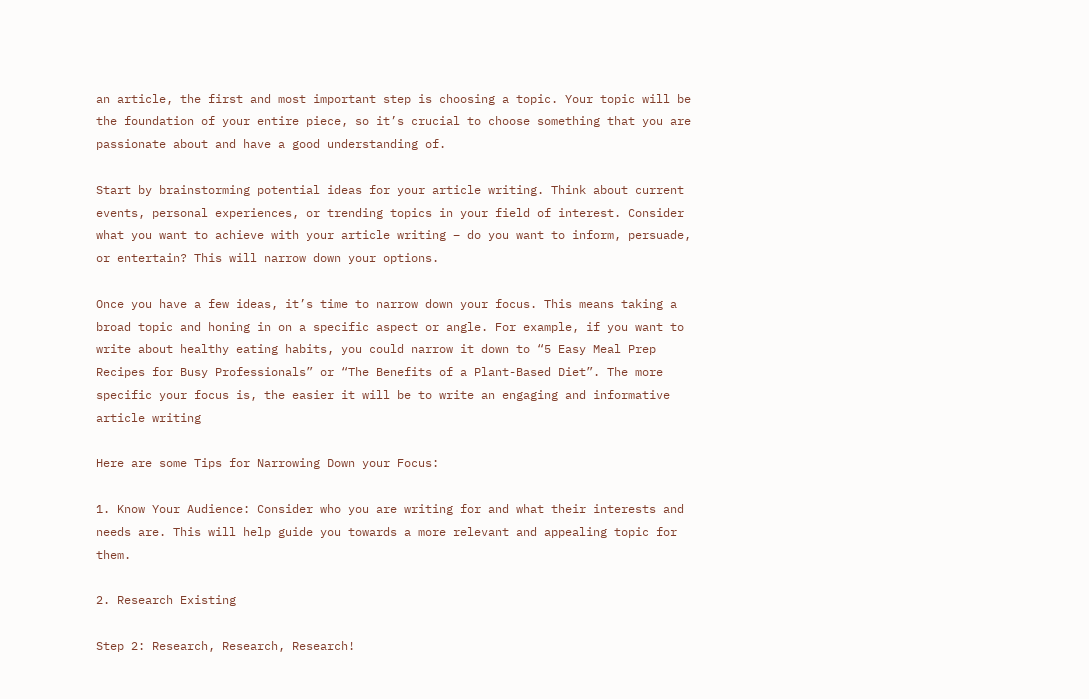an article, the first and most important step is choosing a topic. Your topic will be the foundation of your entire piece, so it’s crucial to choose something that you are passionate about and have a good understanding of.

Start by brainstorming potential ideas for your article writing. Think about current events, personal experiences, or trending topics in your field of interest. Consider what you want to achieve with your article writing – do you want to inform, persuade, or entertain? This will narrow down your options.

Once you have a few ideas, it’s time to narrow down your focus. This means taking a broad topic and honing in on a specific aspect or angle. For example, if you want to write about healthy eating habits, you could narrow it down to “5 Easy Meal Prep Recipes for Busy Professionals” or “The Benefits of a Plant-Based Diet”. The more specific your focus is, the easier it will be to write an engaging and informative article writing

Here are some Tips for Narrowing Down your Focus:

1. Know Your Audience: Consider who you are writing for and what their interests and needs are. This will help guide you towards a more relevant and appealing topic for them.

2. Research Existing

Step 2: Research, Research, Research!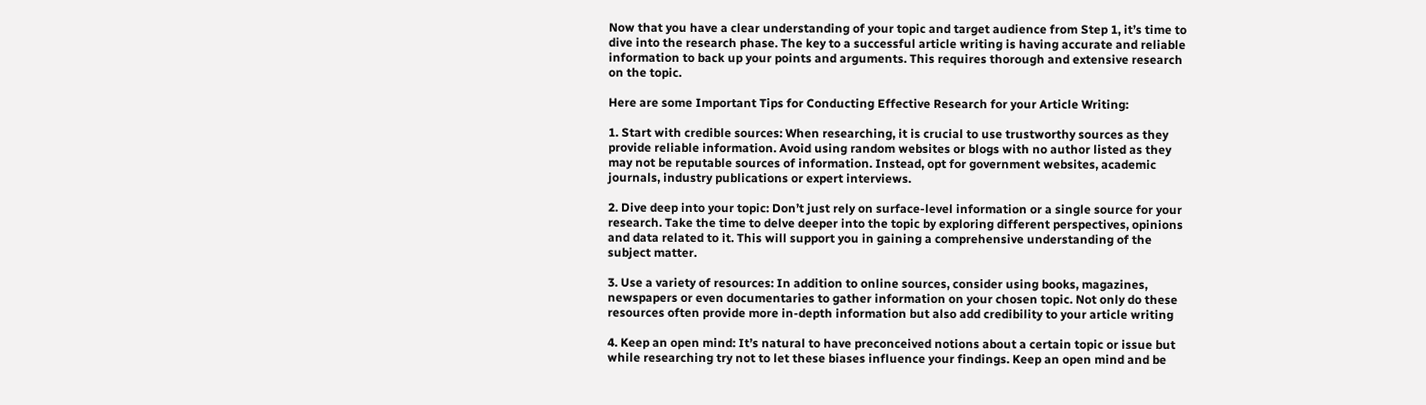Now that you have a clear understanding of your topic and target audience from Step 1, it’s time to dive into the research phase. The key to a successful article writing is having accurate and reliable information to back up your points and arguments. This requires thorough and extensive research on the topic.

Here are some Important Tips for Conducting Effective Research for your Article Writing:

1. Start with credible sources: When researching, it is crucial to use trustworthy sources as they provide reliable information. Avoid using random websites or blogs with no author listed as they may not be reputable sources of information. Instead, opt for government websites, academic journals, industry publications or expert interviews.

2. Dive deep into your topic: Don’t just rely on surface-level information or a single source for your research. Take the time to delve deeper into the topic by exploring different perspectives, opinions and data related to it. This will support you in gaining a comprehensive understanding of the subject matter.

3. Use a variety of resources: In addition to online sources, consider using books, magazines, newspapers or even documentaries to gather information on your chosen topic. Not only do these resources often provide more in-depth information but also add credibility to your article writing

4. Keep an open mind: It’s natural to have preconceived notions about a certain topic or issue but while researching try not to let these biases influence your findings. Keep an open mind and be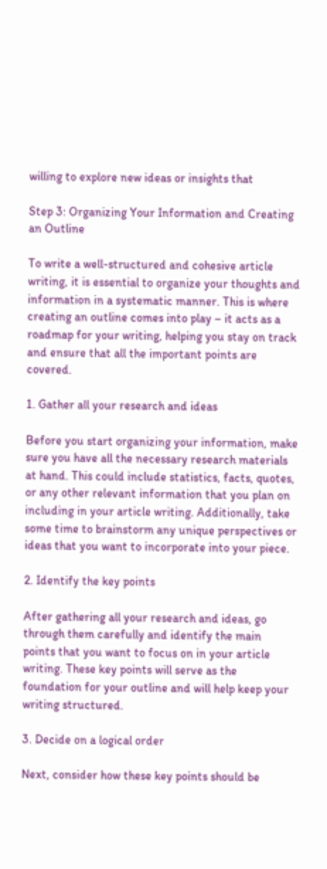willing to explore new ideas or insights that

Step 3: Organizing Your Information and Creating an Outline

To write a well-structured and cohesive article writing, it is essential to organize your thoughts and information in a systematic manner. This is where creating an outline comes into play – it acts as a roadmap for your writing, helping you stay on track and ensure that all the important points are covered.

1. Gather all your research and ideas

Before you start organizing your information, make sure you have all the necessary research materials at hand. This could include statistics, facts, quotes, or any other relevant information that you plan on including in your article writing. Additionally, take some time to brainstorm any unique perspectives or ideas that you want to incorporate into your piece.

2. Identify the key points

After gathering all your research and ideas, go through them carefully and identify the main points that you want to focus on in your article writing. These key points will serve as the foundation for your outline and will help keep your writing structured.

3. Decide on a logical order

Next, consider how these key points should be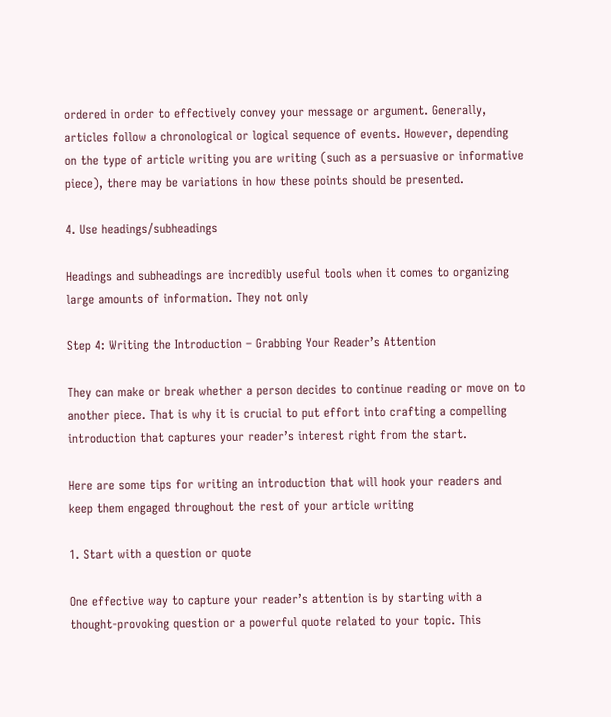ordered in order to effectively convey your message or argument. Generally, articles follow a chronological or logical sequence of events. However, depending on the type of article writing you are writing (such as a persuasive or informative piece), there may be variations in how these points should be presented.

4. Use headings/subheadings

Headings and subheadings are incredibly useful tools when it comes to organizing large amounts of information. They not only

Step 4: Writing the Introduction – Grabbing Your Reader’s Attention

They can make or break whether a person decides to continue reading or move on to another piece. That is why it is crucial to put effort into crafting a compelling introduction that captures your reader’s interest right from the start.

Here are some tips for writing an introduction that will hook your readers and keep them engaged throughout the rest of your article writing

1. Start with a question or quote

One effective way to capture your reader’s attention is by starting with a thought-provoking question or a powerful quote related to your topic. This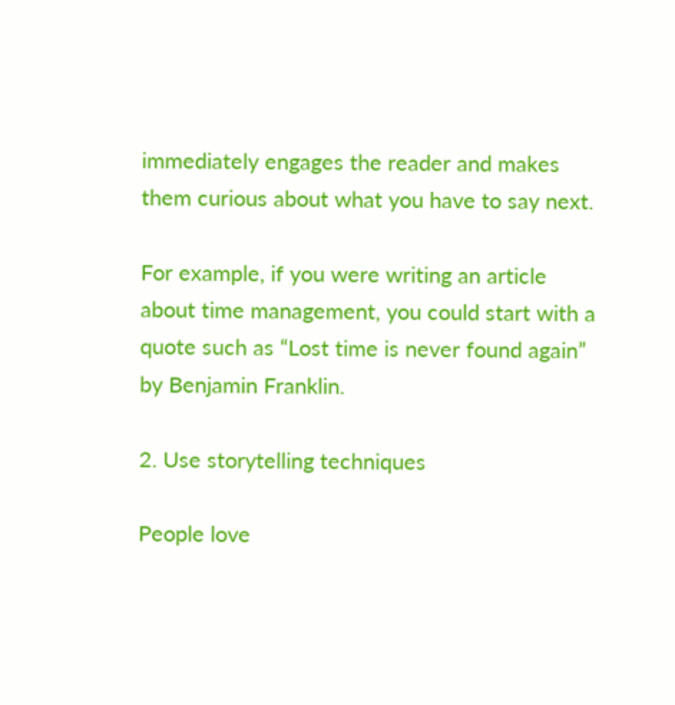immediately engages the reader and makes them curious about what you have to say next.

For example, if you were writing an article about time management, you could start with a quote such as “Lost time is never found again” by Benjamin Franklin.

2. Use storytelling techniques

People love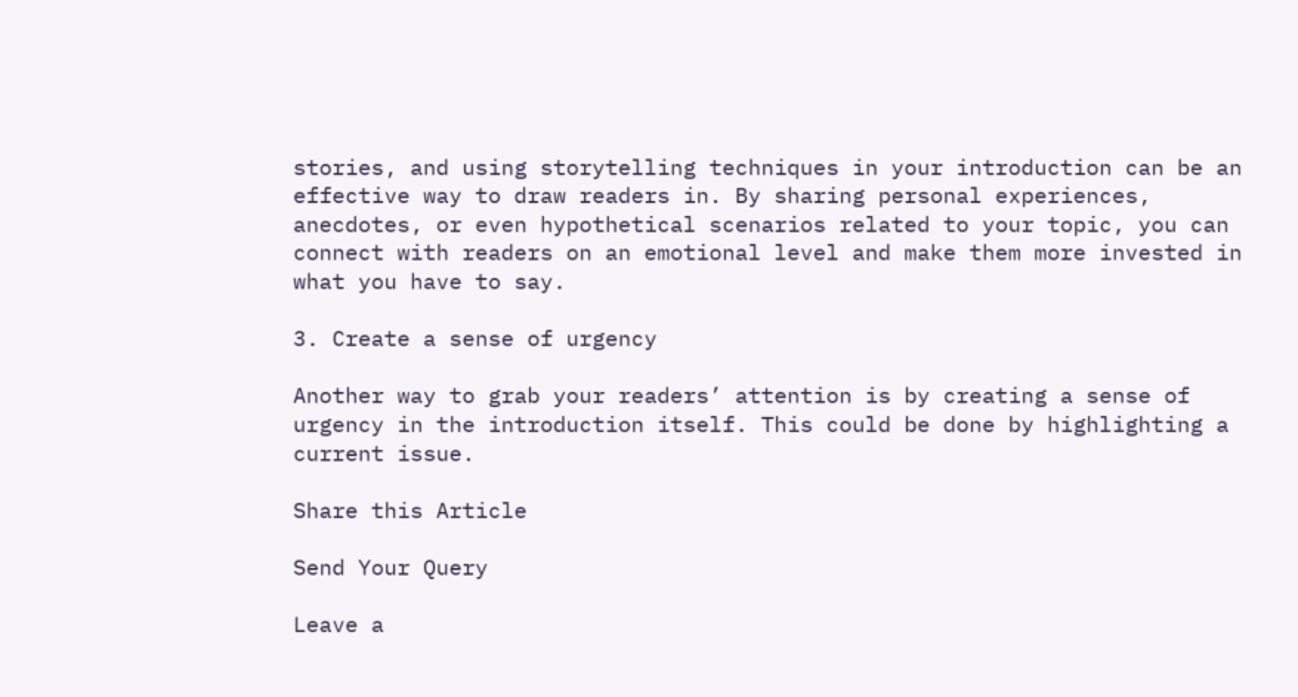stories, and using storytelling techniques in your introduction can be an effective way to draw readers in. By sharing personal experiences, anecdotes, or even hypothetical scenarios related to your topic, you can connect with readers on an emotional level and make them more invested in what you have to say.

3. Create a sense of urgency

Another way to grab your readers’ attention is by creating a sense of urgency in the introduction itself. This could be done by highlighting a current issue.

Share this Article

Send Your Query

Leave a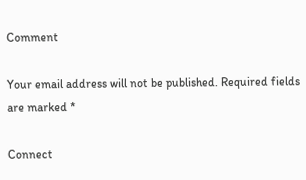Comment

Your email address will not be published. Required fields are marked *

Connect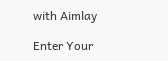with Aimlay

Enter Your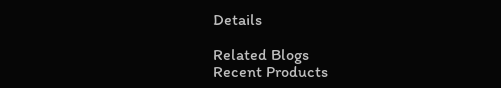Details

Related Blogs
Recent Products